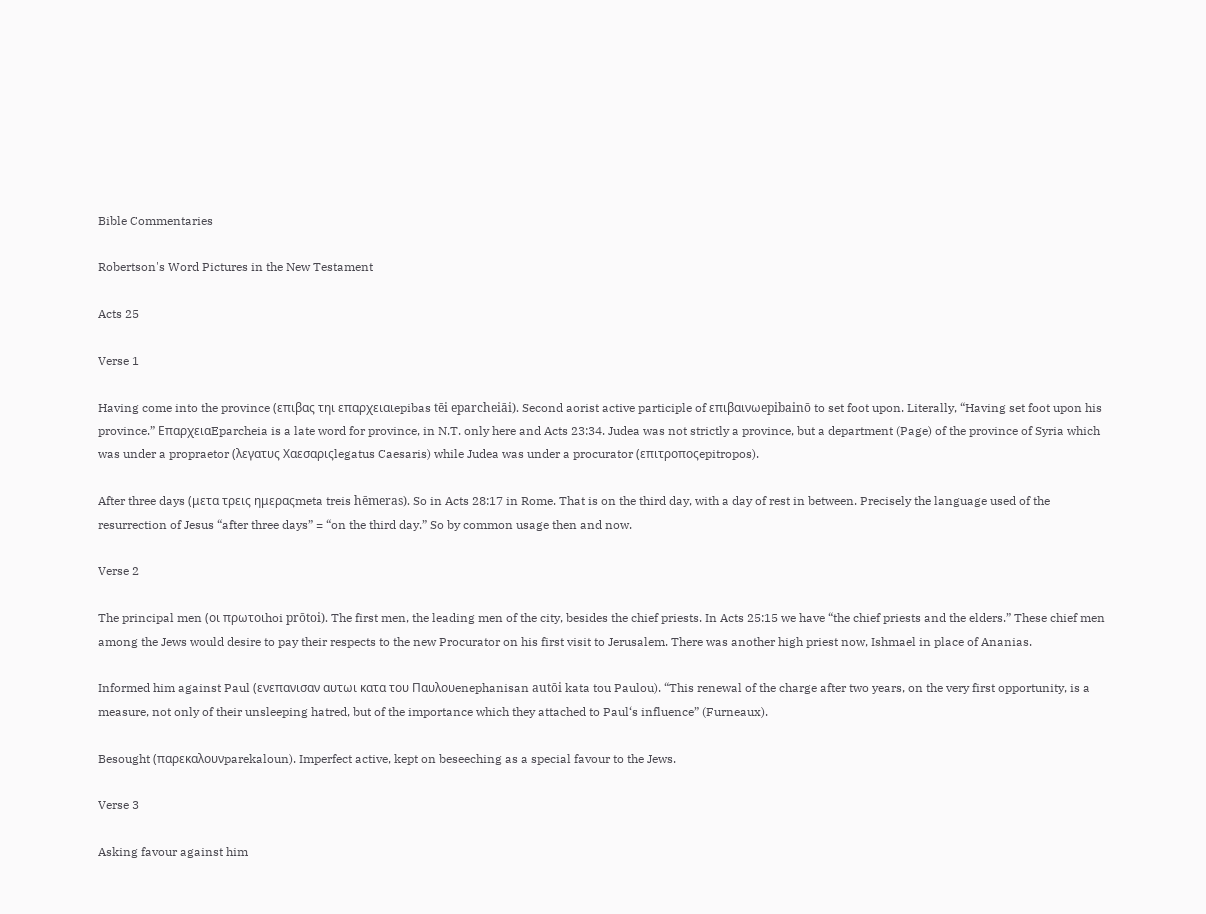Bible Commentaries

Robertson's Word Pictures in the New Testament

Acts 25

Verse 1

Having come into the province (επιβας τηι επαρχειαιepibas tēi eparcheiāi). Second aorist active participle of επιβαινωepibainō to set foot upon. Literally, “Having set foot upon his province.” ΕπαρχειαEparcheia is a late word for province, in N.T. only here and Acts 23:34. Judea was not strictly a province, but a department (Page) of the province of Syria which was under a propraetor (λεγατυς Χαεσαριςlegatus Caesaris) while Judea was under a procurator (επιτροποςepitropos).

After three days (μετα τρεις ημεραςmeta treis hēmeras). So in Acts 28:17 in Rome. That is on the third day, with a day of rest in between. Precisely the language used of the resurrection of Jesus “after three days” = “on the third day.” So by common usage then and now.

Verse 2

The principal men (οι πρωτοιhoi prōtoi). The first men, the leading men of the city, besides the chief priests. In Acts 25:15 we have “the chief priests and the elders.” These chief men among the Jews would desire to pay their respects to the new Procurator on his first visit to Jerusalem. There was another high priest now, Ishmael in place of Ananias.

Informed him against Paul (ενεπανισαν αυτωι κατα του Παυλουenephanisan autōi kata tou Paulou). “This renewal of the charge after two years, on the very first opportunity, is a measure, not only of their unsleeping hatred, but of the importance which they attached to Paul‘s influence” (Furneaux).

Besought (παρεκαλουνparekaloun). Imperfect active, kept on beseeching as a special favour to the Jews.

Verse 3

Asking favour against him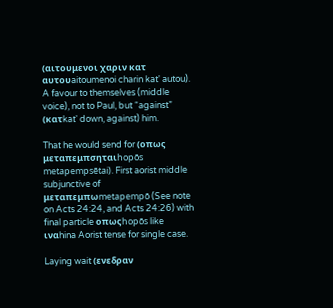(αιτουμενοι χαριν κατ αυτουaitoumenoi charin kat' autou). A favour to themselves (middle voice), not to Paul, but “against” (κατkat' down, against) him.

That he would send for (οπως μεταπεμπσηταιhopōs metapempsētai). First aorist middle subjunctive of μεταπεμπωmetapempō (See note on Acts 24:24, and Acts 24:26) with final particle οπωςhopōs like ιναhina Aorist tense for single case.

Laying wait (ενεδραν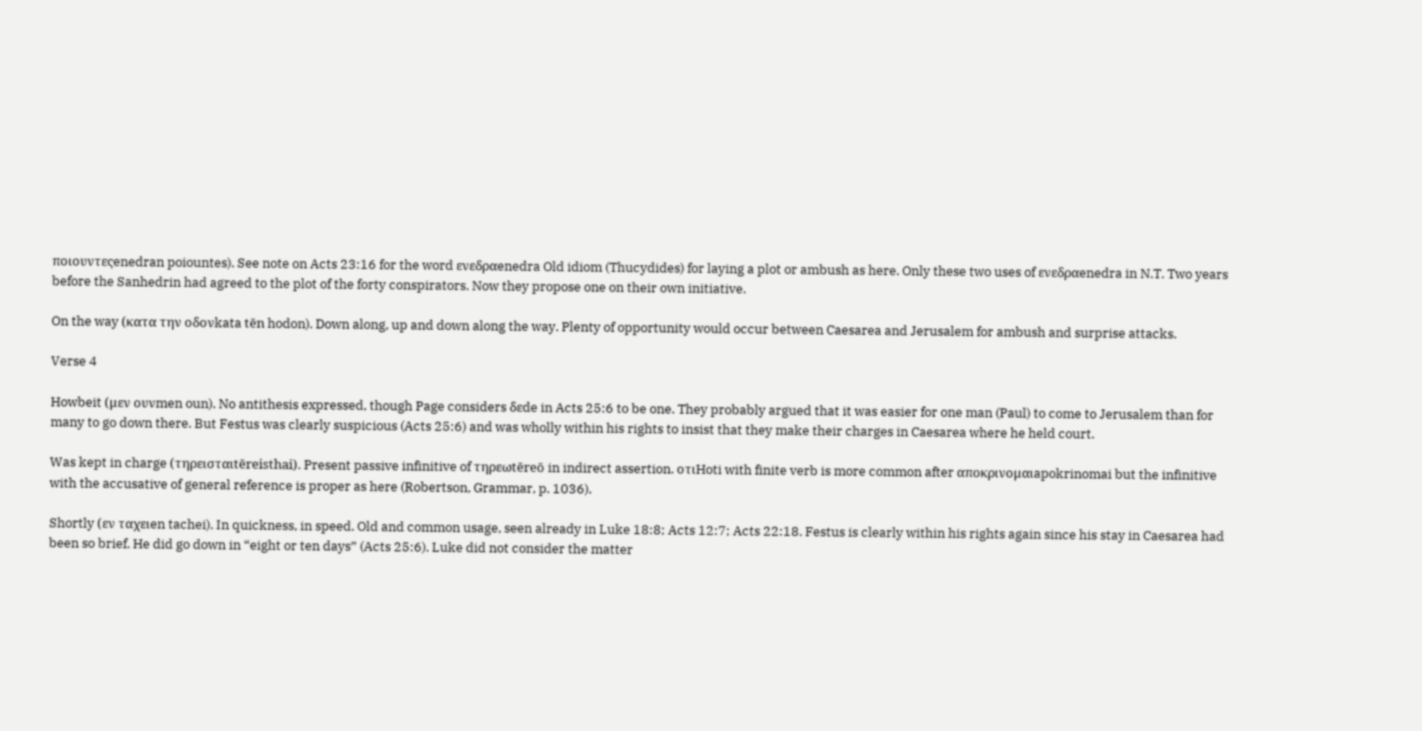ποιουντεςenedran poiountes). See note on Acts 23:16 for the word ενεδραenedra Old idiom (Thucydides) for laying a plot or ambush as here. Only these two uses of ενεδραenedra in N.T. Two years before the Sanhedrin had agreed to the plot of the forty conspirators. Now they propose one on their own initiative.

On the way (κατα την οδονkata tēn hodon). Down along, up and down along the way. Plenty of opportunity would occur between Caesarea and Jerusalem for ambush and surprise attacks.

Verse 4

Howbeit (μεν ουνmen oun). No antithesis expressed, though Page considers δεde in Acts 25:6 to be one. They probably argued that it was easier for one man (Paul) to come to Jerusalem than for many to go down there. But Festus was clearly suspicious (Acts 25:6) and was wholly within his rights to insist that they make their charges in Caesarea where he held court.

Was kept in charge (τηρεισταιtēreisthai). Present passive infinitive of τηρεωtēreō in indirect assertion. οτιHoti with finite verb is more common after αποκρινομαιapokrinomai but the infinitive with the accusative of general reference is proper as here (Robertson, Grammar, p. 1036).

Shortly (εν ταχειen tachei). In quickness, in speed. Old and common usage, seen already in Luke 18:8; Acts 12:7; Acts 22:18. Festus is clearly within his rights again since his stay in Caesarea had been so brief. He did go down in “eight or ten days” (Acts 25:6). Luke did not consider the matter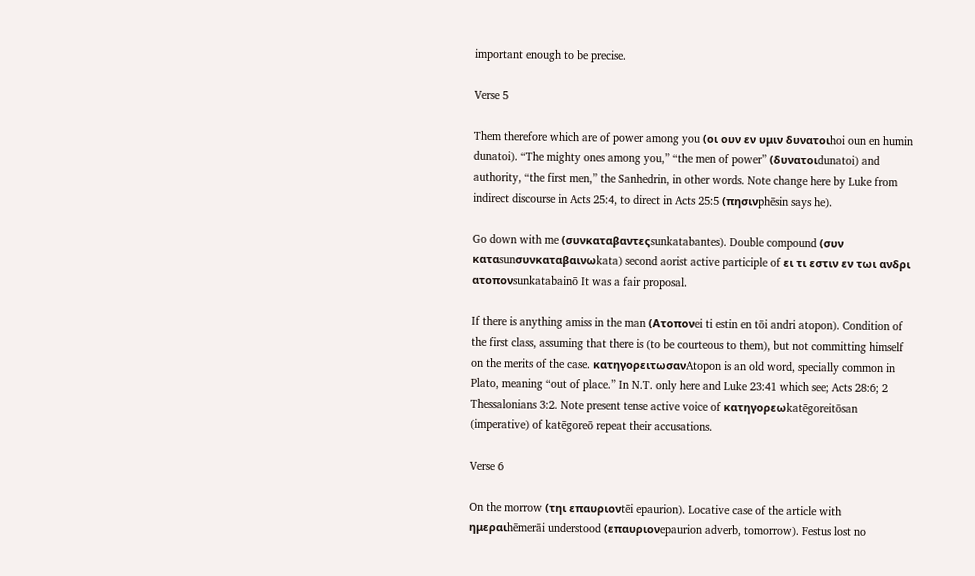important enough to be precise.

Verse 5

Them therefore which are of power among you (οι ουν εν υμιν δυνατοιhoi oun en humin dunatoi). “The mighty ones among you,” “the men of power” (δυνατοιdunatoi) and authority, “the first men,” the Sanhedrin, in other words. Note change here by Luke from indirect discourse in Acts 25:4, to direct in Acts 25:5 (πησινphēsin says he).

Go down with me (συνκαταβαντεςsunkatabantes). Double compound (συν καταsunσυνκαταβαινωkata) second aorist active participle of ει τι εστιν εν τωι ανδρι ατοπονsunkatabainō It was a fair proposal.

If there is anything amiss in the man (Ατοπονei ti estin en tōi andri atopon). Condition of the first class, assuming that there is (to be courteous to them), but not committing himself on the merits of the case. κατηγορειτωσανAtopon is an old word, specially common in Plato, meaning “out of place.” In N.T. only here and Luke 23:41 which see; Acts 28:6; 2 Thessalonians 3:2. Note present tense active voice of κατηγορεωkatēgoreitōsan (imperative) of katēgoreō repeat their accusations.

Verse 6

On the morrow (τηι επαυριονtēi epaurion). Locative case of the article with ημεραιhēmerāi understood (επαυριονepaurion adverb, tomorrow). Festus lost no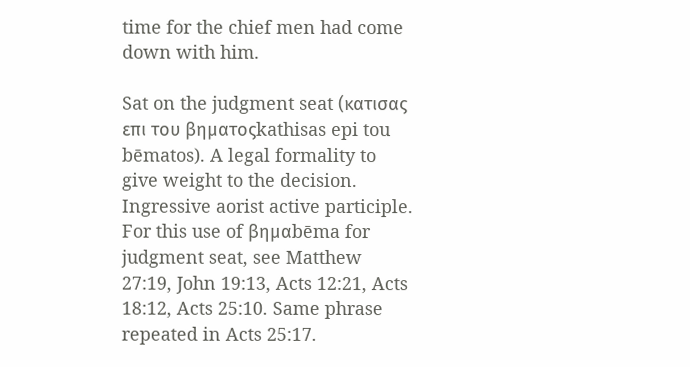time for the chief men had come down with him.

Sat on the judgment seat (κατισας επι του βηματοςkathisas epi tou bēmatos). A legal formality to give weight to the decision. Ingressive aorist active participle. For this use of βημαbēma for judgment seat, see Matthew 27:19, John 19:13, Acts 12:21, Acts 18:12, Acts 25:10. Same phrase repeated in Acts 25:17.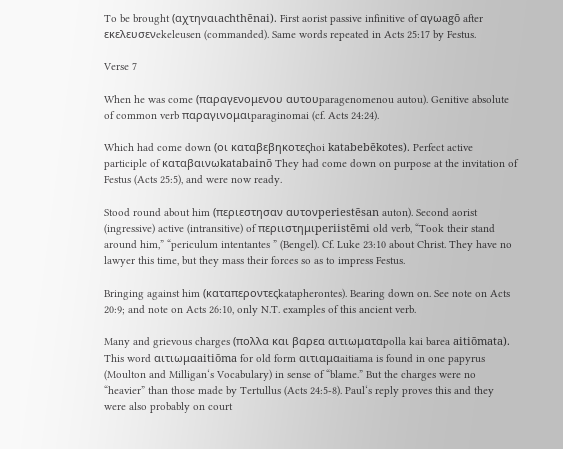To be brought (αχτηναιachthēnai). First aorist passive infinitive of αγωagō after εκελευσενekeleusen (commanded). Same words repeated in Acts 25:17 by Festus.

Verse 7

When he was come (παραγενομενου αυτουparagenomenou autou). Genitive absolute of common verb παραγινομαιparaginomai (cf. Acts 24:24).

Which had come down (οι καταβεβηκοτεςhoi katabebēkotes). Perfect active participle of καταβαινωkatabainō They had come down on purpose at the invitation of Festus (Acts 25:5), and were now ready.

Stood round about him (περιεστησαν αυτονperiestēsan auton). Second aorist (ingressive) active (intransitive) of περιιστημιperiistēmi old verb, “Took their stand around him,” “periculum intentantes ” (Bengel). Cf. Luke 23:10 about Christ. They have no lawyer this time, but they mass their forces so as to impress Festus.

Bringing against him (καταπεροντεςkatapherontes). Bearing down on. See note on Acts 20:9; and note on Acts 26:10, only N.T. examples of this ancient verb.

Many and grievous charges (πολλα και βαρεα αιτιωματαpolla kai barea aitiōmata). This word αιτιωμαaitiōma for old form αιτιαμαaitiama is found in one papyrus (Moulton and Milligan‘s Vocabulary) in sense of “blame.” But the charges were no “heavier” than those made by Tertullus (Acts 24:5-8). Paul‘s reply proves this and they were also probably on court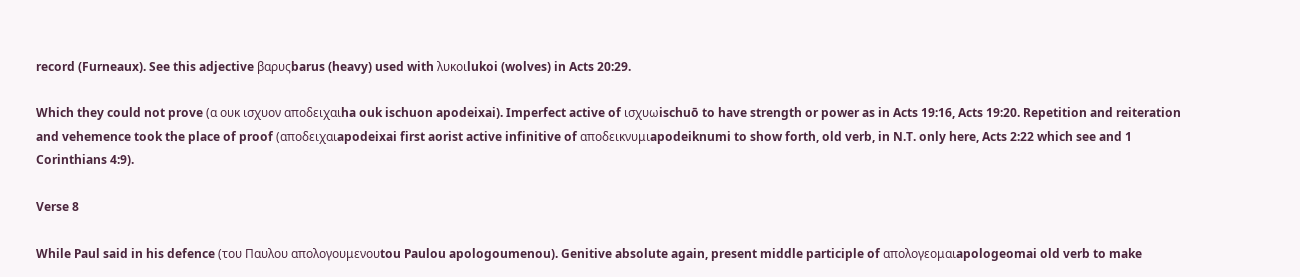record (Furneaux). See this adjective βαρυςbarus (heavy) used with λυκοιlukoi (wolves) in Acts 20:29.

Which they could not prove (α ουκ ισχυον αποδειχαιha ouk ischuon apodeixai). Imperfect active of ισχυωischuō to have strength or power as in Acts 19:16, Acts 19:20. Repetition and reiteration and vehemence took the place of proof (αποδειχαιapodeixai first aorist active infinitive of αποδεικνυμιapodeiknumi to show forth, old verb, in N.T. only here, Acts 2:22 which see and 1 Corinthians 4:9).

Verse 8

While Paul said in his defence (του Παυλου απολογουμενουtou Paulou apologoumenou). Genitive absolute again, present middle participle of απολογεομαιapologeomai old verb to make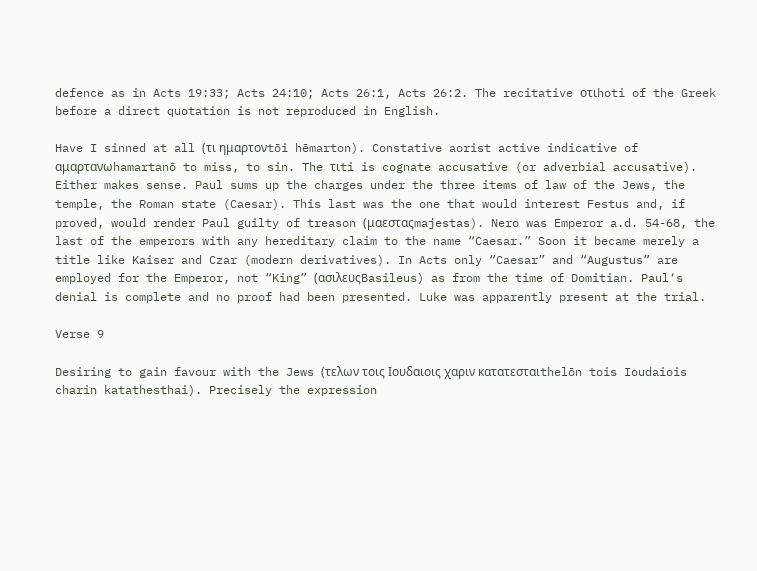defence as in Acts 19:33; Acts 24:10; Acts 26:1, Acts 26:2. The recitative οτιhoti of the Greek before a direct quotation is not reproduced in English.

Have I sinned at all (τι ημαρτονtōi hēmarton). Constative aorist active indicative of αμαρτανωhamartanō to miss, to sin. The τιti is cognate accusative (or adverbial accusative). Either makes sense. Paul sums up the charges under the three items of law of the Jews, the temple, the Roman state (Caesar). This last was the one that would interest Festus and, if proved, would render Paul guilty of treason (μαεσταςmajestas). Nero was Emperor a.d. 54-68, the last of the emperors with any hereditary claim to the name “Caesar.” Soon it became merely a title like Kaiser and Czar (modern derivatives). In Acts only “Caesar” and “Augustus” are employed for the Emperor, not “King” (ασιλευςBasileus) as from the time of Domitian. Paul‘s denial is complete and no proof had been presented. Luke was apparently present at the trial.

Verse 9

Desiring to gain favour with the Jews (τελων τοις Ιουδαιοις χαριν κατατεσταιthelōn tois Ioudaiois charin katathesthai). Precisely the expression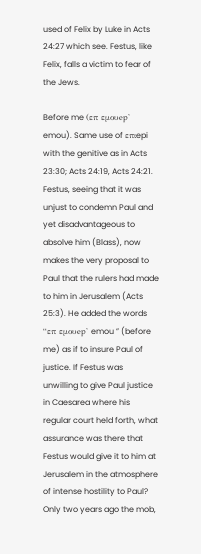used of Felix by Luke in Acts 24:27 which see. Festus, like Felix, falls a victim to fear of the Jews.

Before me (επ εμουep' emou). Same use of επιepi with the genitive as in Acts 23:30; Acts 24:19, Acts 24:21. Festus, seeing that it was unjust to condemn Paul and yet disadvantageous to absolve him (Blass), now makes the very proposal to Paul that the rulers had made to him in Jerusalem (Acts 25:3). He added the words “επ εμουep' emou ” (before me) as if to insure Paul of justice. If Festus was unwilling to give Paul justice in Caesarea where his regular court held forth, what assurance was there that Festus would give it to him at Jerusalem in the atmosphere of intense hostility to Paul? Only two years ago the mob,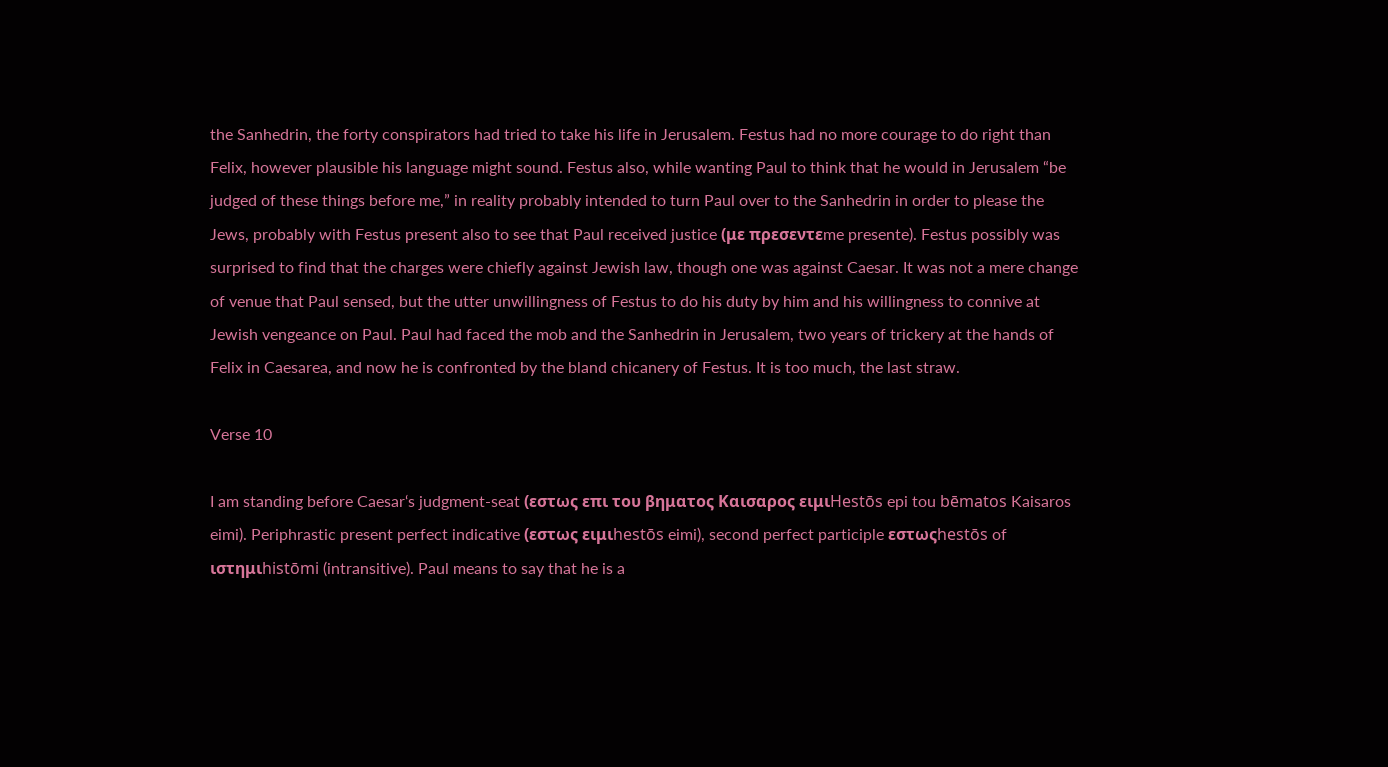the Sanhedrin, the forty conspirators had tried to take his life in Jerusalem. Festus had no more courage to do right than Felix, however plausible his language might sound. Festus also, while wanting Paul to think that he would in Jerusalem “be judged of these things before me,” in reality probably intended to turn Paul over to the Sanhedrin in order to please the Jews, probably with Festus present also to see that Paul received justice (με πρεσεντεme presente). Festus possibly was surprised to find that the charges were chiefly against Jewish law, though one was against Caesar. It was not a mere change of venue that Paul sensed, but the utter unwillingness of Festus to do his duty by him and his willingness to connive at Jewish vengeance on Paul. Paul had faced the mob and the Sanhedrin in Jerusalem, two years of trickery at the hands of Felix in Caesarea, and now he is confronted by the bland chicanery of Festus. It is too much, the last straw.

Verse 10

I am standing before Caesar‘s judgment-seat (εστως επι του βηματος Καισαρος ειμιHestōs epi tou bēmatos Kaisaros eimi). Periphrastic present perfect indicative (εστως ειμιhestōs eimi), second perfect participle εστωςhestōs of ιστημιhistōmi (intransitive). Paul means to say that he is a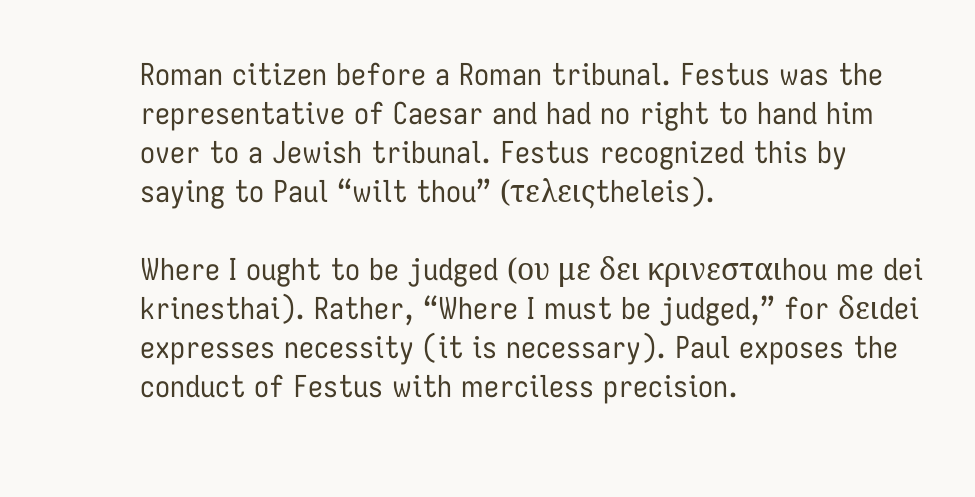Roman citizen before a Roman tribunal. Festus was the representative of Caesar and had no right to hand him over to a Jewish tribunal. Festus recognized this by saying to Paul “wilt thou” (τελειςtheleis).

Where I ought to be judged (ου με δει κρινεσταιhou me dei krinesthai). Rather, “Where I must be judged,” for δειdei expresses necessity (it is necessary). Paul exposes the conduct of Festus with merciless precision.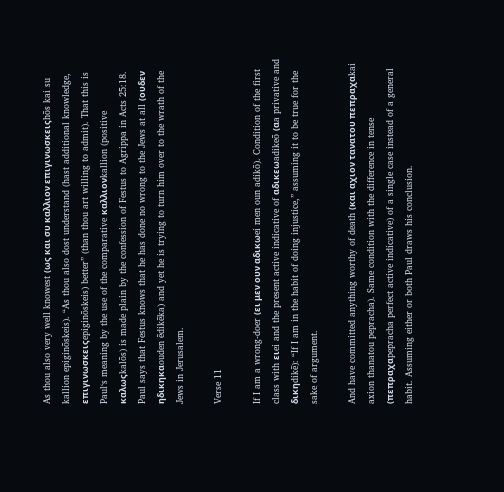As thou also very well knowest (ως και συ καλλιον επιγινωσκειςhōs kai su kallion epiginōskeis). “As thou also dost understand (hast additional knowledge, επιγινωσκειςepiginōskeis) better” (than thou art willing to admit). That this is Paul‘s meaning by the use of the comparative καλλιονkallion (positive καλωςkalōs) is made plain by the confession of Festus to Agrippa in Acts 25:18. Paul says that Festus knows that he has done no wrong to the Jews at all (ουδεν ηδικηκαouden ēdikēka) and yet he is trying to turn him over to the wrath of the Jews in Jerusalem.

Verse 11

If I am a wrong-doer (ει μεν ουν αδικωei men oun adikō). Condition of the first class with ειei and the present active indicative of αδικεωadikeō (αa privative and δικηdikē): “If I am in the habit of doing injustice,” assuming it to be true for the sake of argument.

And have committed anything worthy of death (και αχιον τανατου πεπραχαkai axion thanatou pepracha). Same condition with the difference in tense (πεπραχαpepracha perfect active indicative) of a single case instead of a general habit. Assuming either or both Paul draws his conclusion.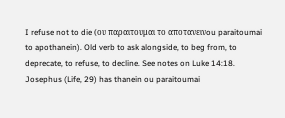I refuse not to die (ου παραιτουμαι το αποτανεινou paraitoumai to apothanein). Old verb to ask alongside, to beg from, to deprecate, to refuse, to decline. See notes on Luke 14:18. Josephus (Life, 29) has thanein ou paraitoumai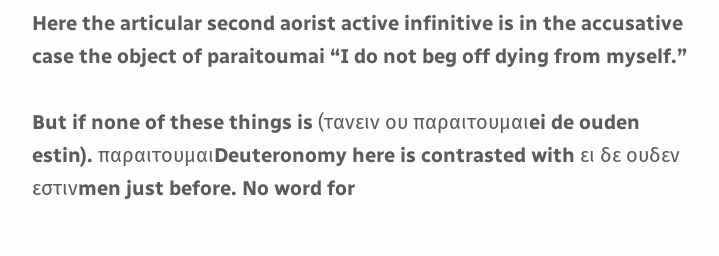Here the articular second aorist active infinitive is in the accusative case the object of paraitoumai “I do not beg off dying from myself.”

But if none of these things is (τανειν ου παραιτουμαιei de ouden estin). παραιτουμαιDeuteronomy here is contrasted with ει δε ουδεν εστινmen just before. No word for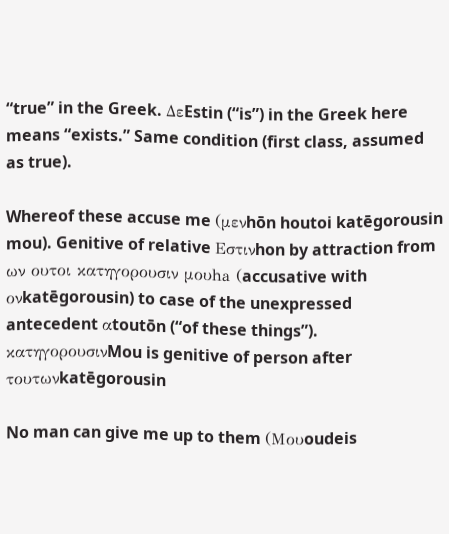“true” in the Greek. ΔεEstin (“is”) in the Greek here means “exists.” Same condition (first class, assumed as true).

Whereof these accuse me (μενhōn houtoi katēgorousin mou). Genitive of relative Εστινhon by attraction from ων ουτοι κατηγορουσιν μουha (accusative with ονkatēgorousin) to case of the unexpressed antecedent αtoutōn (“of these things”). κατηγορουσινMou is genitive of person after τουτωνkatēgorousin

No man can give me up to them (Μουoudeis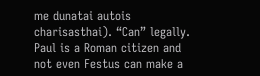me dunatai autois charisasthai). “Can” legally. Paul is a Roman citizen and not even Festus can make a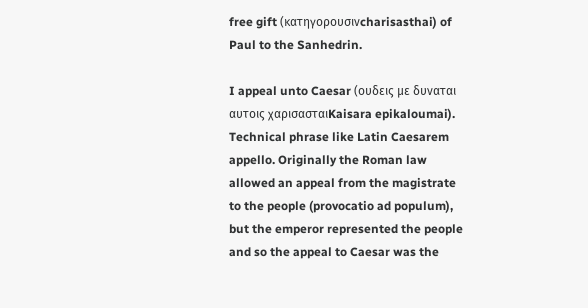free gift (κατηγορουσινcharisasthai) of Paul to the Sanhedrin.

I appeal unto Caesar (ουδεις με δυναται αυτοις χαρισασταιKaisara epikaloumai). Technical phrase like Latin Caesarem appello. Originally the Roman law allowed an appeal from the magistrate to the people (provocatio ad populum), but the emperor represented the people and so the appeal to Caesar was the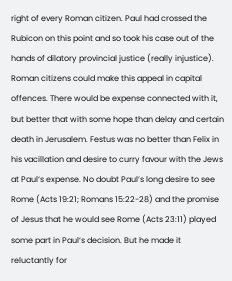right of every Roman citizen. Paul had crossed the Rubicon on this point and so took his case out of the hands of dilatory provincial justice (really injustice). Roman citizens could make this appeal in capital offences. There would be expense connected with it, but better that with some hope than delay and certain death in Jerusalem. Festus was no better than Felix in his vacillation and desire to curry favour with the Jews at Paul‘s expense. No doubt Paul‘s long desire to see Rome (Acts 19:21; Romans 15:22-28) and the promise of Jesus that he would see Rome (Acts 23:11) played some part in Paul‘s decision. But he made it reluctantly for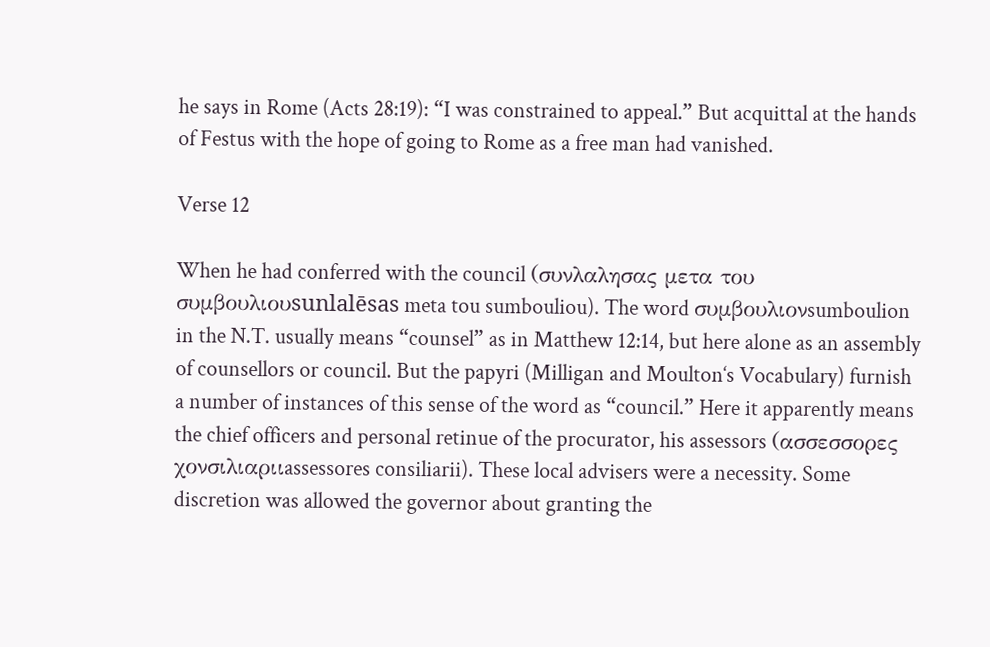he says in Rome (Acts 28:19): “I was constrained to appeal.” But acquittal at the hands of Festus with the hope of going to Rome as a free man had vanished.

Verse 12

When he had conferred with the council (συνλαλησας μετα του συμβουλιουsunlalēsas meta tou sumbouliou). The word συμβουλιονsumboulion in the N.T. usually means “counsel” as in Matthew 12:14, but here alone as an assembly of counsellors or council. But the papyri (Milligan and Moulton‘s Vocabulary) furnish a number of instances of this sense of the word as “council.” Here it apparently means the chief officers and personal retinue of the procurator, his assessors (ασσεσσορες χονσιλιαριιassessores consiliarii). These local advisers were a necessity. Some discretion was allowed the governor about granting the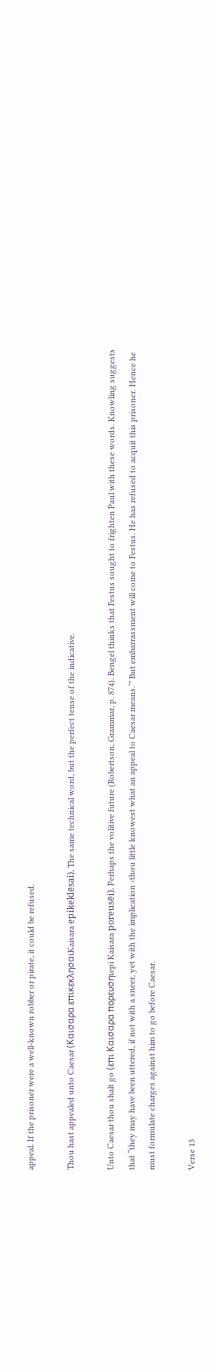appeal. If the prisoner were a well-known robber or pirate, it could be refused.

Thou hast appealed unto Caesar (Καισαρα επικεκλησαιKaisara epikeklēsai). The same technical word, but the perfect tense of the indicative.

Unto Caesar thou shalt go (επι Καισαρα πορευσηιepi Kaisara poreusēi). Perhaps the volitive future (Robertson, Grammar, p. 874). Bengel thinks that Festus sought to frighten Paul with these words. Knowling suggests that “they may have been uttered, if not with a sneer, yet with the implication ‹thou little knowest what an appeal to Caesar means.‘” But embarrassment will come to Festus. He has refused to acquit this prisoner. Hence he must formulate charges against him to go before Caesar.

Verse 13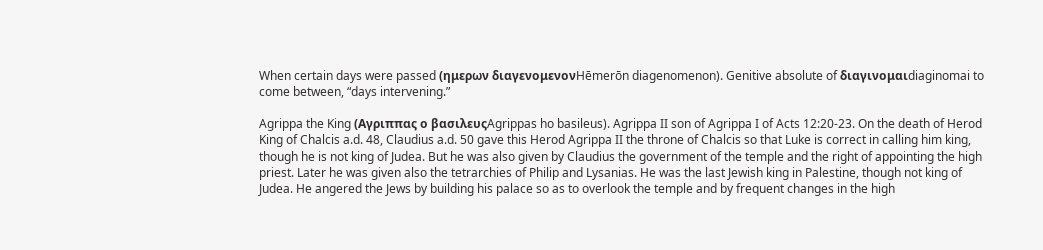When certain days were passed (ημερων διαγενομενονHēmerōn diagenomenon). Genitive absolute of διαγινομαιdiaginomai to come between, “days intervening.”

Agrippa the King (Αγριππας ο βασιλευςAgrippas ho basileus). Agrippa II son of Agrippa I of Acts 12:20-23. On the death of Herod King of Chalcis a.d. 48, Claudius a.d. 50 gave this Herod Agrippa II the throne of Chalcis so that Luke is correct in calling him king, though he is not king of Judea. But he was also given by Claudius the government of the temple and the right of appointing the high priest. Later he was given also the tetrarchies of Philip and Lysanias. He was the last Jewish king in Palestine, though not king of Judea. He angered the Jews by building his palace so as to overlook the temple and by frequent changes in the high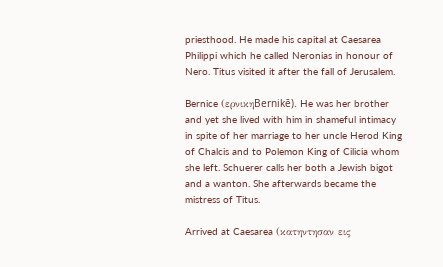priesthood. He made his capital at Caesarea Philippi which he called Neronias in honour of Nero. Titus visited it after the fall of Jerusalem.

Bernice (ερνικηBernikē). He was her brother and yet she lived with him in shameful intimacy in spite of her marriage to her uncle Herod King of Chalcis and to Polemon King of Cilicia whom she left. Schuerer calls her both a Jewish bigot and a wanton. She afterwards became the mistress of Titus.

Arrived at Caesarea (κατηντησαν εις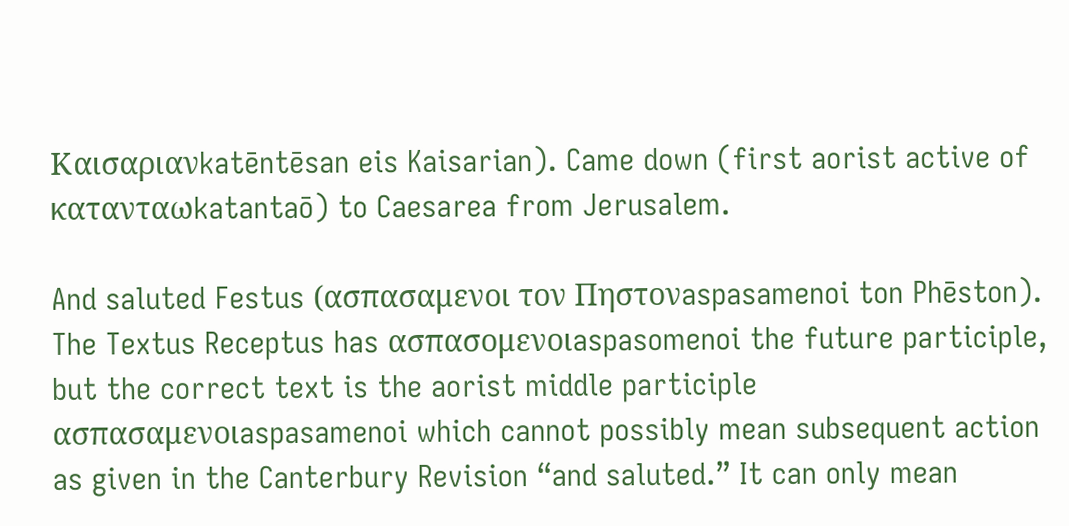Καισαριανkatēntēsan eis Kaisarian). Came down (first aorist active of κατανταωkatantaō) to Caesarea from Jerusalem.

And saluted Festus (ασπασαμενοι τον Πηστονaspasamenoi ton Phēston). The Textus Receptus has ασπασομενοιaspasomenoi the future participle, but the correct text is the aorist middle participle ασπασαμενοιaspasamenoi which cannot possibly mean subsequent action as given in the Canterbury Revision “and saluted.” It can only mean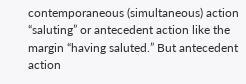contemporaneous (simultaneous) action “saluting” or antecedent action like the margin “having saluted.” But antecedent action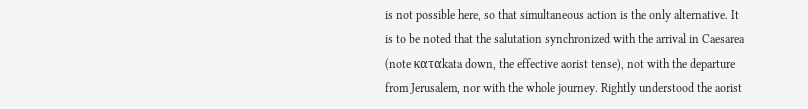is not possible here, so that simultaneous action is the only alternative. It is to be noted that the salutation synchronized with the arrival in Caesarea (note καταkata down, the effective aorist tense), not with the departure from Jerusalem, nor with the whole journey. Rightly understood the aorist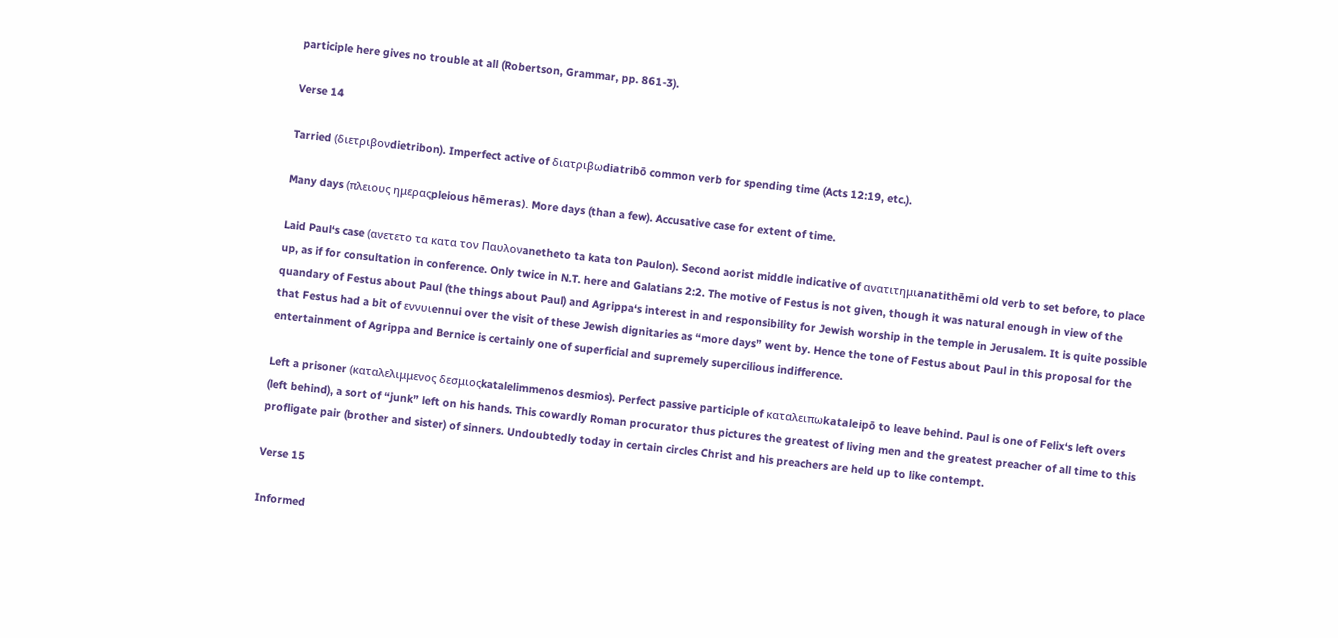participle here gives no trouble at all (Robertson, Grammar, pp. 861-3).

Verse 14

Tarried (διετριβονdietribon). Imperfect active of διατριβωdiatribō common verb for spending time (Acts 12:19, etc.).

Many days (πλειους ημεραςpleious hēmeras). More days (than a few). Accusative case for extent of time.

Laid Paul‘s case (ανετετο τα κατα τον Παυλονanetheto ta kata ton Paulon). Second aorist middle indicative of ανατιτημιanatithēmi old verb to set before, to place up, as if for consultation in conference. Only twice in N.T. here and Galatians 2:2. The motive of Festus is not given, though it was natural enough in view of the quandary of Festus about Paul (the things about Paul) and Agrippa‘s interest in and responsibility for Jewish worship in the temple in Jerusalem. It is quite possible that Festus had a bit of εννυιennui over the visit of these Jewish dignitaries as “more days” went by. Hence the tone of Festus about Paul in this proposal for the entertainment of Agrippa and Bernice is certainly one of superficial and supremely supercilious indifference.

Left a prisoner (καταλελιμμενος δεσμιοςkatalelimmenos desmios). Perfect passive participle of καταλειπωkataleipō to leave behind. Paul is one of Felix‘s left overs (left behind), a sort of “junk” left on his hands. This cowardly Roman procurator thus pictures the greatest of living men and the greatest preacher of all time to this profligate pair (brother and sister) of sinners. Undoubtedly today in certain circles Christ and his preachers are held up to like contempt.

Verse 15

Informed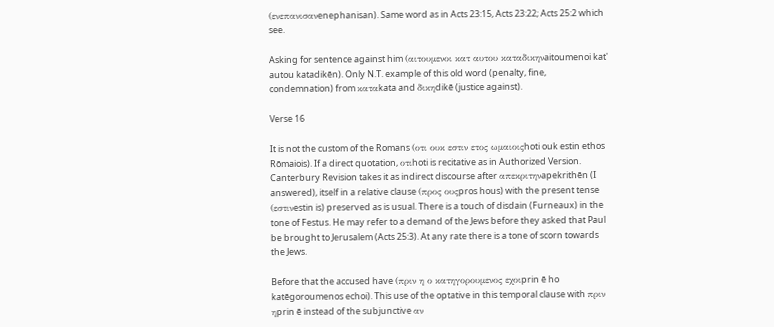(ενεπανισανenephanisan). Same word as in Acts 23:15, Acts 23:22; Acts 25:2 which see.

Asking for sentence against him (αιτουμενοι κατ αυτου καταδικηνaitoumenoi kat' autou katadikēn). Only N.T. example of this old word (penalty, fine, condemnation) from καταkata and δικηdikē (justice against).

Verse 16

It is not the custom of the Romans (οτι ουκ εστιν ετος ωμαιοιςhoti ouk estin ethos Rōmaiois). If a direct quotation, οτιhoti is recitative as in Authorized Version. Canterbury Revision takes it as indirect discourse after απεκριτηνapekrithēn (I answered), itself in a relative clause (προς ουςpros hous) with the present tense (εστινestin is) preserved as is usual. There is a touch of disdain (Furneaux) in the tone of Festus. He may refer to a demand of the Jews before they asked that Paul be brought to Jerusalem (Acts 25:3). At any rate there is a tone of scorn towards the Jews.

Before that the accused have (πριν η ο κατηγορουμενος εχοιprin ē ho katēgoroumenos echoi). This use of the optative in this temporal clause with πριν ηprin ē instead of the subjunctive αν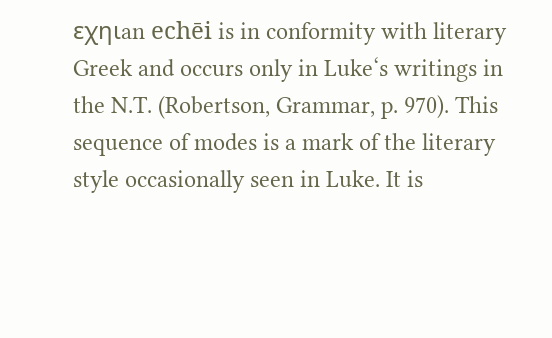εχηιan echēi is in conformity with literary Greek and occurs only in Luke‘s writings in the N.T. (Robertson, Grammar, p. 970). This sequence of modes is a mark of the literary style occasionally seen in Luke. It is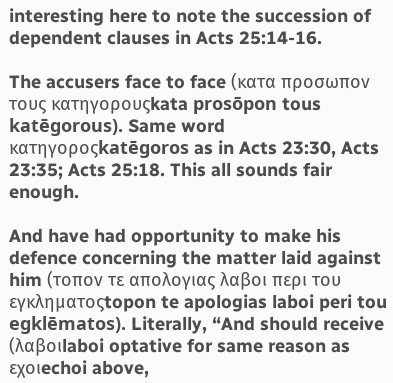interesting here to note the succession of dependent clauses in Acts 25:14-16.

The accusers face to face (κατα προσωπον τους κατηγορουςkata prosōpon tous katēgorous). Same word κατηγοροςkatēgoros as in Acts 23:30, Acts 23:35; Acts 25:18. This all sounds fair enough.

And have had opportunity to make his defence concerning the matter laid against him (τοπον τε απολογιας λαβοι περι του εγκληματοςtopon te apologias laboi peri tou egklēmatos). Literally, “And should receive (λαβοιlaboi optative for same reason as εχοιechoi above,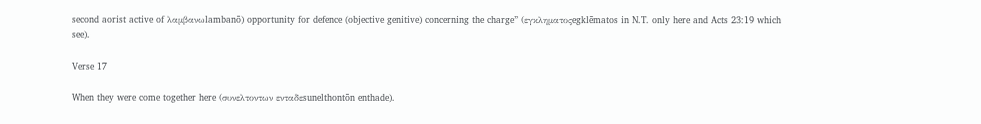second aorist active of λαμβανωlambanō) opportunity for defence (objective genitive) concerning the charge” (εγκληματοςegklēmatos in N.T. only here and Acts 23:19 which see).

Verse 17

When they were come together here (συνελτοντων ενταδεsunelthontōn enthade).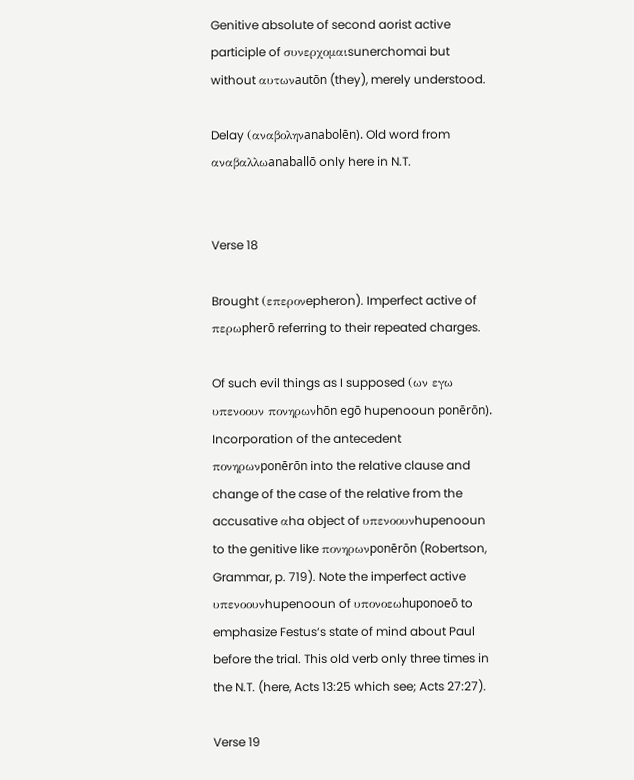Genitive absolute of second aorist active participle of συνερχομαιsunerchomai but without αυτωνautōn (they), merely understood.

Delay (αναβοληνanabolēn). Old word from αναβαλλωanaballō only here in N.T.


Verse 18

Brought (επερονepheron). Imperfect active of περωpherō referring to their repeated charges.

Of such evil things as I supposed (ων εγω υπενοουν πονηρωνhōn egō hupenooun ponērōn). Incorporation of the antecedent πονηρωνponērōn into the relative clause and change of the case of the relative from the accusative αha object of υπενοουνhupenooun to the genitive like πονηρωνponērōn (Robertson, Grammar, p. 719). Note the imperfect active υπενοουνhupenooun of υπονοεωhuponoeō to emphasize Festus‘s state of mind about Paul before the trial. This old verb only three times in the N.T. (here, Acts 13:25 which see; Acts 27:27).

Verse 19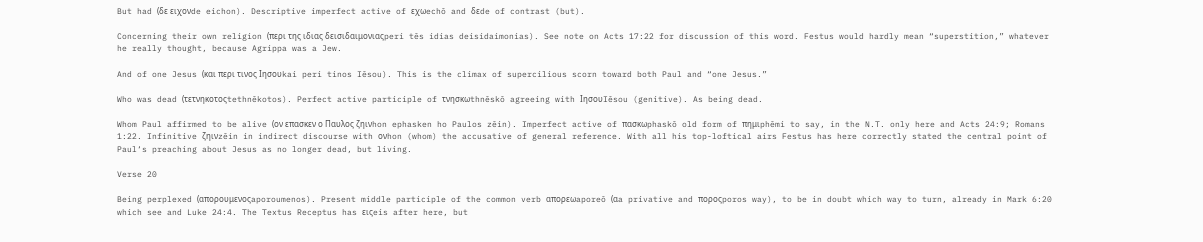But had (δε ειχονde eichon). Descriptive imperfect active of εχωechō and δεde of contrast (but).

Concerning their own religion (περι της ιδιας δεισιδαιμονιαςperi tēs idias deisidaimonias). See note on Acts 17:22 for discussion of this word. Festus would hardly mean “superstition,” whatever he really thought, because Agrippa was a Jew.

And of one Jesus (και περι τινος Ιησουkai peri tinos Iēsou). This is the climax of supercilious scorn toward both Paul and “one Jesus.”

Who was dead (τετνηκοτοςtethnēkotos). Perfect active participle of τνησκωthnēskō agreeing with ΙησουIēsou (genitive). As being dead.

Whom Paul affirmed to be alive (ον επασκεν ο Παυλος ζηινhon ephasken ho Paulos zēin). Imperfect active of πασκωphaskō old form of πημιphēmi to say, in the N.T. only here and Acts 24:9; Romans 1:22. Infinitive ζηινzēin in indirect discourse with ονhon (whom) the accusative of general reference. With all his top-loftical airs Festus has here correctly stated the central point of Paul‘s preaching about Jesus as no longer dead, but living.

Verse 20

Being perplexed (απορουμενοςaporoumenos). Present middle participle of the common verb απορεωaporeō (αa privative and ποροςporos way), to be in doubt which way to turn, already in Mark 6:20 which see and Luke 24:4. The Textus Receptus has ειςeis after here, but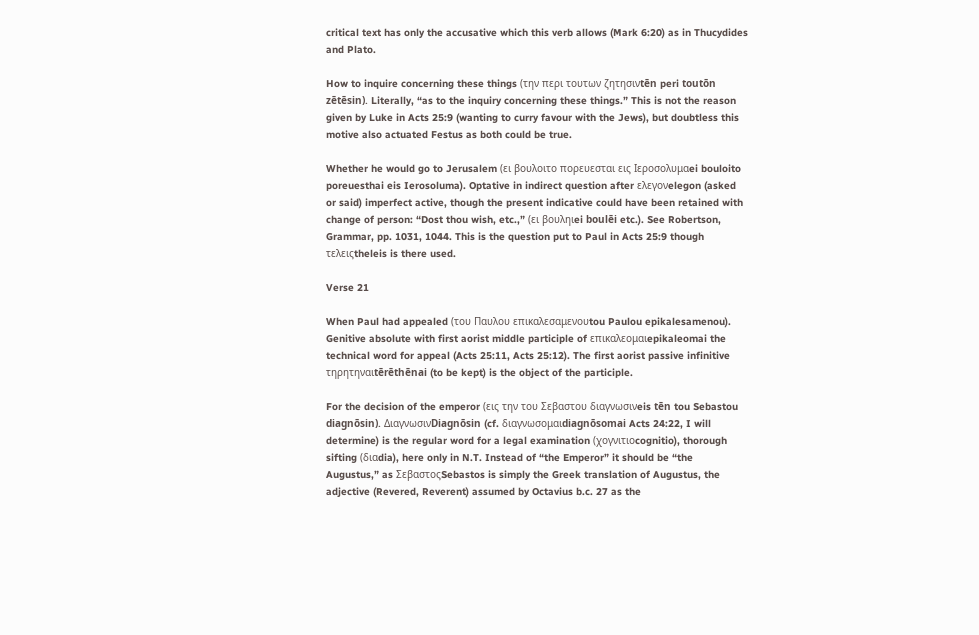critical text has only the accusative which this verb allows (Mark 6:20) as in Thucydides and Plato.

How to inquire concerning these things (την περι τουτων ζητησινtēn peri toutōn zētēsin). Literally, “as to the inquiry concerning these things.” This is not the reason given by Luke in Acts 25:9 (wanting to curry favour with the Jews), but doubtless this motive also actuated Festus as both could be true.

Whether he would go to Jerusalem (ει βουλοιτο πορευεσται εις Ιεροσολυμαei bouloito poreuesthai eis Ierosoluma). Optative in indirect question after ελεγονelegon (asked or said) imperfect active, though the present indicative could have been retained with change of person: “Dost thou wish, etc.,” (ει βουληιei boulēi etc.). See Robertson, Grammar, pp. 1031, 1044. This is the question put to Paul in Acts 25:9 though τελειςtheleis is there used.

Verse 21

When Paul had appealed (του Παυλου επικαλεσαμενουtou Paulou epikalesamenou). Genitive absolute with first aorist middle participle of επικαλεομαιepikaleomai the technical word for appeal (Acts 25:11, Acts 25:12). The first aorist passive infinitive τηρητηναιtērēthēnai (to be kept) is the object of the participle.

For the decision of the emperor (εις την του Σεβαστου διαγνωσινeis tēn tou Sebastou diagnōsin). ΔιαγνωσινDiagnōsin (cf. διαγνωσομαιdiagnōsomai Acts 24:22, I will determine) is the regular word for a legal examination (χογνιτιοcognitio), thorough sifting (διαdia), here only in N.T. Instead of “the Emperor” it should be “the Augustus,” as ΣεβαστοςSebastos is simply the Greek translation of Augustus, the adjective (Revered, Reverent) assumed by Octavius b.c. 27 as the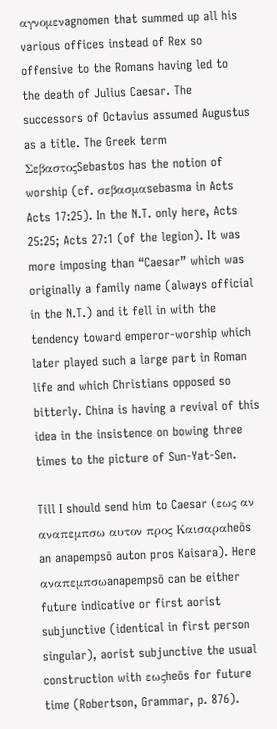αγνομενagnomen that summed up all his various offices instead of Rex so offensive to the Romans having led to the death of Julius Caesar. The successors of Octavius assumed Augustus as a title. The Greek term ΣεβαστοςSebastos has the notion of worship (cf. σεβασμαsebasma in Acts Acts 17:25). In the N.T. only here, Acts 25:25; Acts 27:1 (of the legion). It was more imposing than “Caesar” which was originally a family name (always official in the N.T.) and it fell in with the tendency toward emperor-worship which later played such a large part in Roman life and which Christians opposed so bitterly. China is having a revival of this idea in the insistence on bowing three times to the picture of Sun-Yat-Sen.

Till I should send him to Caesar (εως αν αναπεμπσω αυτον προς Καισαραheōs an anapempsō auton pros Kaisara). Here αναπεμπσωanapempsō can be either future indicative or first aorist subjunctive (identical in first person singular), aorist subjunctive the usual construction with εωςheōs for future time (Robertson, Grammar, p. 876).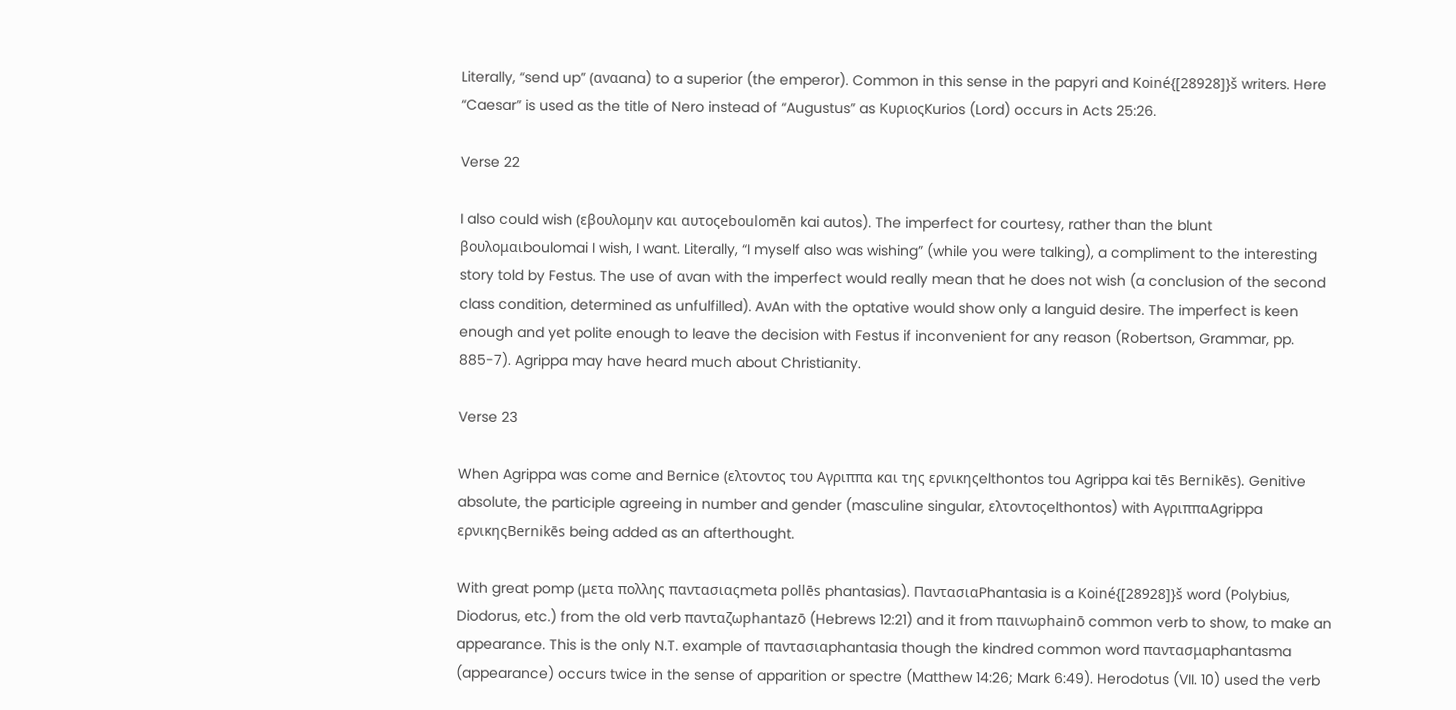Literally, “send up” (αναana) to a superior (the emperor). Common in this sense in the papyri and Koiné{[28928]}š writers. Here “Caesar” is used as the title of Nero instead of “Augustus” as ΚυριοςKurios (Lord) occurs in Acts 25:26.

Verse 22

I also could wish (εβουλομην και αυτοςeboulomēn kai autos). The imperfect for courtesy, rather than the blunt βουλομαιboulomai I wish, I want. Literally, “I myself also was wishing” (while you were talking), a compliment to the interesting story told by Festus. The use of ανan with the imperfect would really mean that he does not wish (a conclusion of the second class condition, determined as unfulfilled). ΑνAn with the optative would show only a languid desire. The imperfect is keen enough and yet polite enough to leave the decision with Festus if inconvenient for any reason (Robertson, Grammar, pp. 885-7). Agrippa may have heard much about Christianity.

Verse 23

When Agrippa was come and Bernice (ελτοντος του Αγριππα και της ερνικηςelthontos tou Agrippa kai tēs Bernikēs). Genitive absolute, the participle agreeing in number and gender (masculine singular, ελτοντοςelthontos) with ΑγριππαAgrippa ερνικηςBernikēs being added as an afterthought.

With great pomp (μετα πολλης παντασιαςmeta pollēs phantasias). ΠαντασιαPhantasia is a Koiné{[28928]}š word (Polybius, Diodorus, etc.) from the old verb πανταζωphantazō (Hebrews 12:21) and it from παινωphainō common verb to show, to make an appearance. This is the only N.T. example of παντασιαphantasia though the kindred common word παντασμαphantasma (appearance) occurs twice in the sense of apparition or spectre (Matthew 14:26; Mark 6:49). Herodotus (VII. 10) used the verb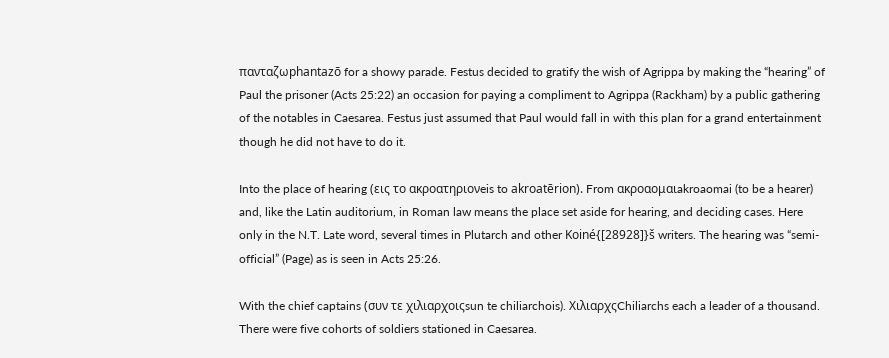πανταζωphantazō for a showy parade. Festus decided to gratify the wish of Agrippa by making the “hearing” of Paul the prisoner (Acts 25:22) an occasion for paying a compliment to Agrippa (Rackham) by a public gathering of the notables in Caesarea. Festus just assumed that Paul would fall in with this plan for a grand entertainment though he did not have to do it.

Into the place of hearing (εις το ακροατηριονeis to akroatērion). From ακροαομαιakroaomai (to be a hearer) and, like the Latin auditorium, in Roman law means the place set aside for hearing, and deciding cases. Here only in the N.T. Late word, several times in Plutarch and other Koiné{[28928]}š writers. The hearing was “semi-official” (Page) as is seen in Acts 25:26.

With the chief captains (συν τε χιλιαρχοιςsun te chiliarchois). ΧιλιαρχςChiliarchs each a leader of a thousand. There were five cohorts of soldiers stationed in Caesarea.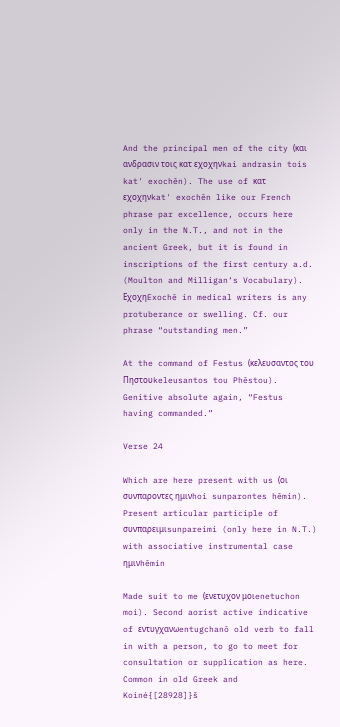And the principal men of the city (και ανδρασιν τοις κατ εχοχηνkai andrasin tois kat' exochēn). The use of κατ εχοχηνkat' exochēn like our French phrase par excellence, occurs here only in the N.T., and not in the ancient Greek, but it is found in inscriptions of the first century a.d. (Moulton and Milligan‘s Vocabulary). ΕχοχηExochē in medical writers is any protuberance or swelling. Cf. our phrase “outstanding men.”

At the command of Festus (κελευσαντος του Πηστουkeleusantos tou Phēstou). Genitive absolute again, “Festus having commanded.”

Verse 24

Which are here present with us (οι συνπαροντες ημινhoi sunparontes hēmin). Present articular participle of συνπαρειμιsunpareimi (only here in N.T.) with associative instrumental case ημινhēmin

Made suit to me (ενετυχον μοιenetuchon moi). Second aorist active indicative of εντυγχανωentugchanō old verb to fall in with a person, to go to meet for consultation or supplication as here. Common in old Greek and Koiné{[28928]}š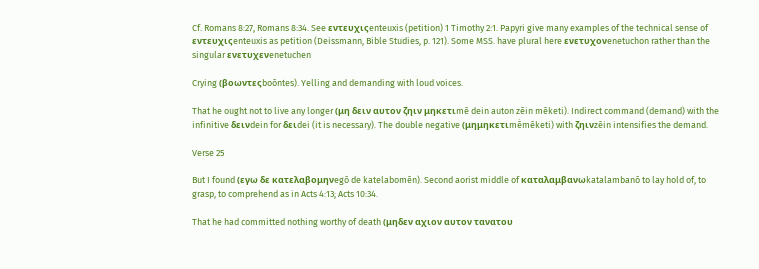Cf. Romans 8:27, Romans 8:34. See εντευχιςenteuxis (petition) 1 Timothy 2:1. Papyri give many examples of the technical sense of εντευχιςenteuxis as petition (Deissmann, Bible Studies, p. 121). Some MSS. have plural here ενετυχονenetuchon rather than the singular ενετυχενenetuchen

Crying (βοωντεςboōntes). Yelling and demanding with loud voices.

That he ought not to live any longer (μη δειν αυτον ζηιν μηκετιmē dein auton zēin mēketi). Indirect command (demand) with the infinitive δεινdein for δειdei (it is necessary). The double negative (μημηκετιmē̇mēketi) with ζηινzēin intensifies the demand.

Verse 25

But I found (εγω δε κατελαβομηνegō de katelabomēn). Second aorist middle of καταλαμβανωkatalambanō to lay hold of, to grasp, to comprehend as in Acts 4:13; Acts 10:34.

That he had committed nothing worthy of death (μηδεν αχιον αυτον τανατου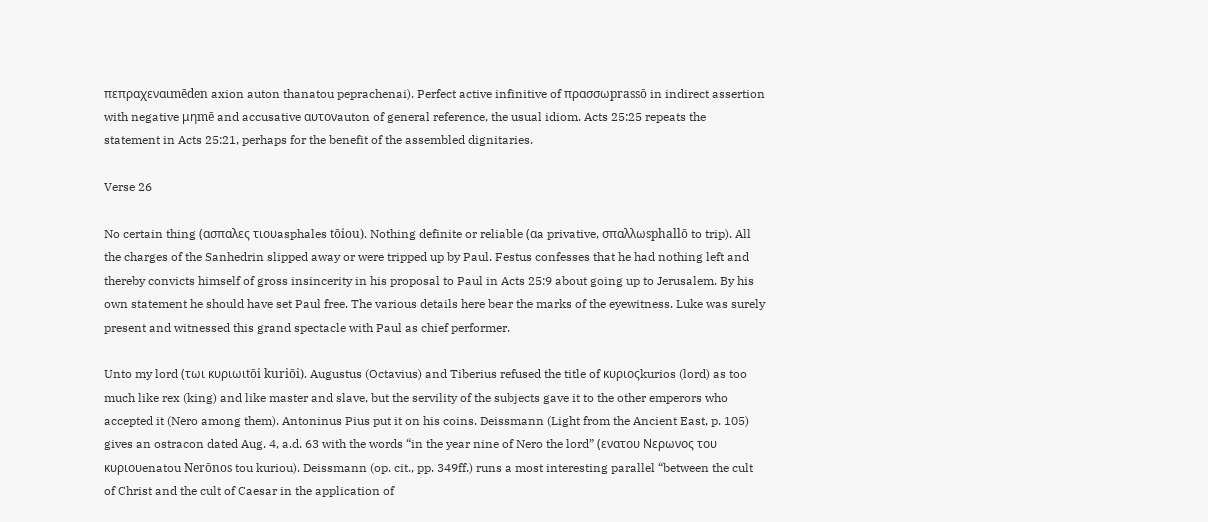πεπραχεναιmēden axion auton thanatou peprachenai). Perfect active infinitive of πρασσωprassō in indirect assertion with negative μηmē and accusative αυτονauton of general reference, the usual idiom. Acts 25:25 repeats the statement in Acts 25:21, perhaps for the benefit of the assembled dignitaries.

Verse 26

No certain thing (ασπαλες τιουasphales tōi̇ou). Nothing definite or reliable (αa privative, σπαλλωsphallō to trip). All the charges of the Sanhedrin slipped away or were tripped up by Paul. Festus confesses that he had nothing left and thereby convicts himself of gross insincerity in his proposal to Paul in Acts 25:9 about going up to Jerusalem. By his own statement he should have set Paul free. The various details here bear the marks of the eyewitness. Luke was surely present and witnessed this grand spectacle with Paul as chief performer.

Unto my lord (τωι κυριωιtōi kuriōi). Augustus (Octavius) and Tiberius refused the title of κυριοςkurios (lord) as too much like rex (king) and like master and slave, but the servility of the subjects gave it to the other emperors who accepted it (Nero among them). Antoninus Pius put it on his coins. Deissmann (Light from the Ancient East, p. 105) gives an ostracon dated Aug. 4, a.d. 63 with the words “in the year nine of Nero the lord” (ενατου Νερωνος του κυριουenatou Nerōnos tou kuriou). Deissmann (op. cit., pp. 349ff.) runs a most interesting parallel “between the cult of Christ and the cult of Caesar in the application of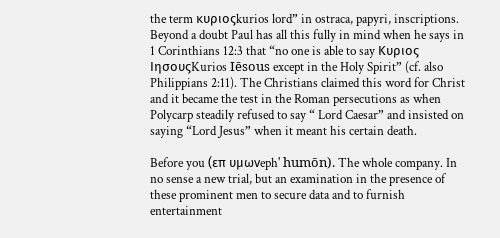the term κυριοςkurios lord” in ostraca, papyri, inscriptions. Beyond a doubt Paul has all this fully in mind when he says in 1 Corinthians 12:3 that “no one is able to say Κυριος ΙησουςKurios Iēsous except in the Holy Spirit” (cf. also Philippians 2:11). The Christians claimed this word for Christ and it became the test in the Roman persecutions as when Polycarp steadily refused to say “ Lord Caesar” and insisted on saying “Lord Jesus” when it meant his certain death.

Before you (επ υμωνeph' humōn). The whole company. In no sense a new trial, but an examination in the presence of these prominent men to secure data and to furnish entertainment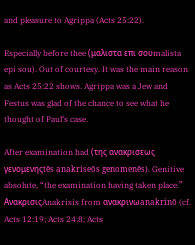and pleasure to Agrippa (Acts 25:22).

Especially before thee (μαλιστα επι σουmalista epi sou). Out of courtesy. It was the main reason as Acts 25:22 shows. Agrippa was a Jew and Festus was glad of the chance to see what he thought of Paul‘s case.

After examination had (της ανακρισεως γενομενηςtēs anakriseōs genomenēs). Genitive absolute, “the examination having taken place.” ΑνακρισιςAnakrisis from ανακρινωanakrinō (cf. Acts 12:19; Acts 24:8; Acts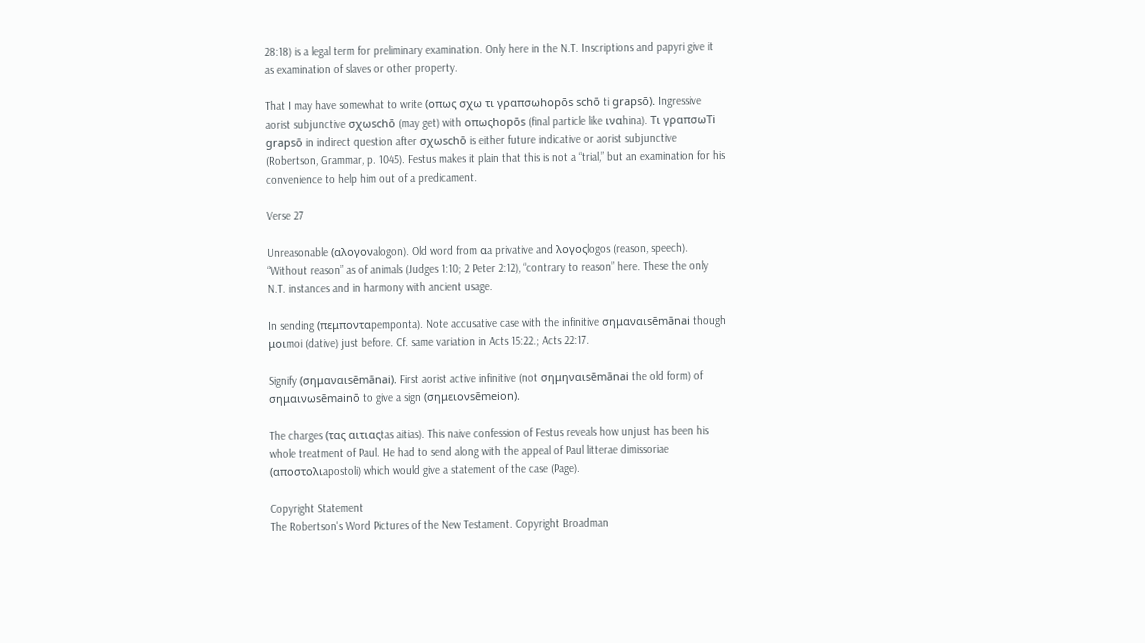28:18) is a legal term for preliminary examination. Only here in the N.T. Inscriptions and papyri give it as examination of slaves or other property.

That I may have somewhat to write (οπως σχω τι γραπσωhopōs schō ti grapsō). Ingressive aorist subjunctive σχωschō (may get) with οπωςhopōs (final particle like ιναhina). Τι γραπσωTi grapsō in indirect question after σχωschō is either future indicative or aorist subjunctive (Robertson, Grammar, p. 1045). Festus makes it plain that this is not a “trial,” but an examination for his convenience to help him out of a predicament.

Verse 27

Unreasonable (αλογονalogon). Old word from αa privative and λογοςlogos (reason, speech). “Without reason” as of animals (Judges 1:10; 2 Peter 2:12), “contrary to reason” here. These the only N.T. instances and in harmony with ancient usage.

In sending (πεμπονταpemponta). Note accusative case with the infinitive σημαναιsēmānai though μοιmoi (dative) just before. Cf. same variation in Acts 15:22.; Acts 22:17.

Signify (σημαναιsēmānai). First aorist active infinitive (not σημηναιsēmānai the old form) of σημαινωsēmainō to give a sign (σημειονsēmeion).

The charges (τας αιτιαςtas aitias). This naive confession of Festus reveals how unjust has been his whole treatment of Paul. He had to send along with the appeal of Paul litterae dimissoriae (αποστολιapostoli) which would give a statement of the case (Page).

Copyright Statement
The Robertson's Word Pictures of the New Testament. Copyright Broadman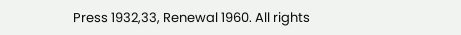Press 1932,33, Renewal 1960. All rights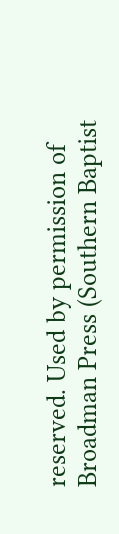reserved. Used by permission of Broadman Press (Southern Baptist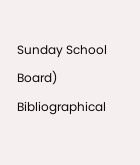Sunday School Board)
Bibliographical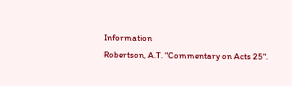Information
Robertson, A.T. "Commentary on Acts 25".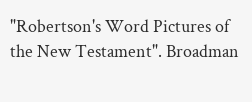"Robertson's Word Pictures of the New Testament". Broadman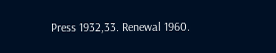Press 1932,33. Renewal 1960.